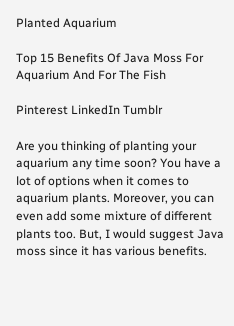Planted Aquarium

Top 15 Benefits Of Java Moss For Aquarium And For The Fish

Pinterest LinkedIn Tumblr

Are you thinking of planting your aquarium any time soon? You have a lot of options when it comes to aquarium plants. Moreover, you can even add some mixture of different plants too. But, I would suggest Java moss since it has various benefits.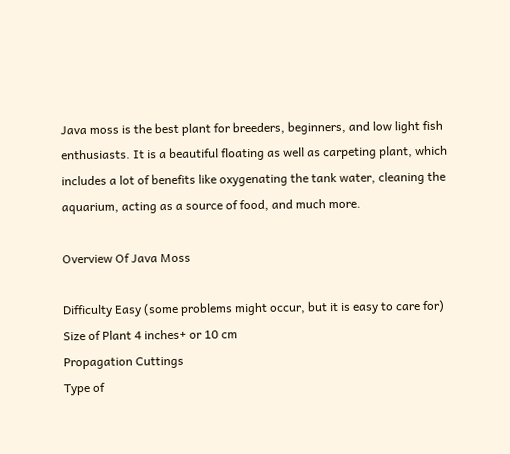Java moss is the best plant for breeders, beginners, and low light fish enthusiasts. It is a beautiful floating as well as carpeting plant, which includes a lot of benefits like oxygenating the tank water, cleaning the aquarium, acting as a source of food, and much more.

Overview Of Java Moss

Difficulty Easy (some problems might occur, but it is easy to care for)
Size of Plant 4 inches+ or 10 cm
Propagation Cuttings
Type of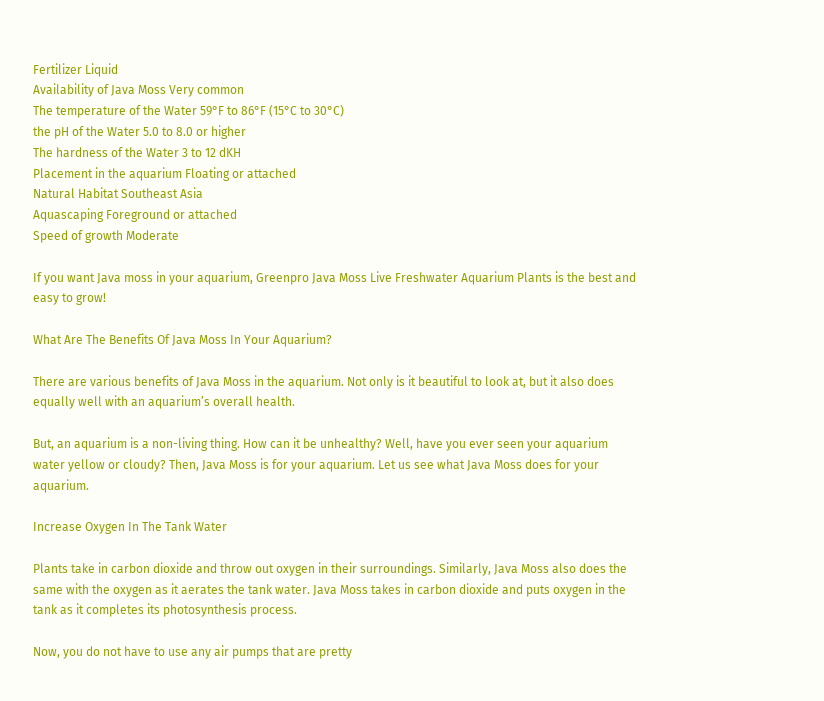Fertilizer Liquid
Availability of Java Moss Very common
The temperature of the Water 59°F to 86°F (15°C to 30°C)
the pH of the Water 5.0 to 8.0 or higher
The hardness of the Water 3 to 12 dKH
Placement in the aquarium Floating or attached
Natural Habitat Southeast Asia
Aquascaping Foreground or attached
Speed of growth Moderate

If you want Java moss in your aquarium, Greenpro Java Moss Live Freshwater Aquarium Plants is the best and easy to grow!

What Are The Benefits Of Java Moss In Your Aquarium?

There are various benefits of Java Moss in the aquarium. Not only is it beautiful to look at, but it also does equally well with an aquarium’s overall health.

But, an aquarium is a non-living thing. How can it be unhealthy? Well, have you ever seen your aquarium water yellow or cloudy? Then, Java Moss is for your aquarium. Let us see what Java Moss does for your aquarium.

Increase Oxygen In The Tank Water

Plants take in carbon dioxide and throw out oxygen in their surroundings. Similarly, Java Moss also does the same with the oxygen as it aerates the tank water. Java Moss takes in carbon dioxide and puts oxygen in the tank as it completes its photosynthesis process.

Now, you do not have to use any air pumps that are pretty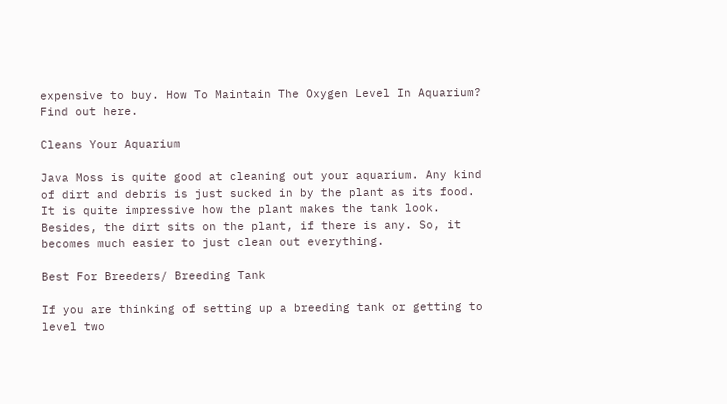expensive to buy. How To Maintain The Oxygen Level In Aquarium? Find out here.

Cleans Your Aquarium

Java Moss is quite good at cleaning out your aquarium. Any kind of dirt and debris is just sucked in by the plant as its food. It is quite impressive how the plant makes the tank look. Besides, the dirt sits on the plant, if there is any. So, it becomes much easier to just clean out everything.

Best For Breeders/ Breeding Tank

If you are thinking of setting up a breeding tank or getting to level two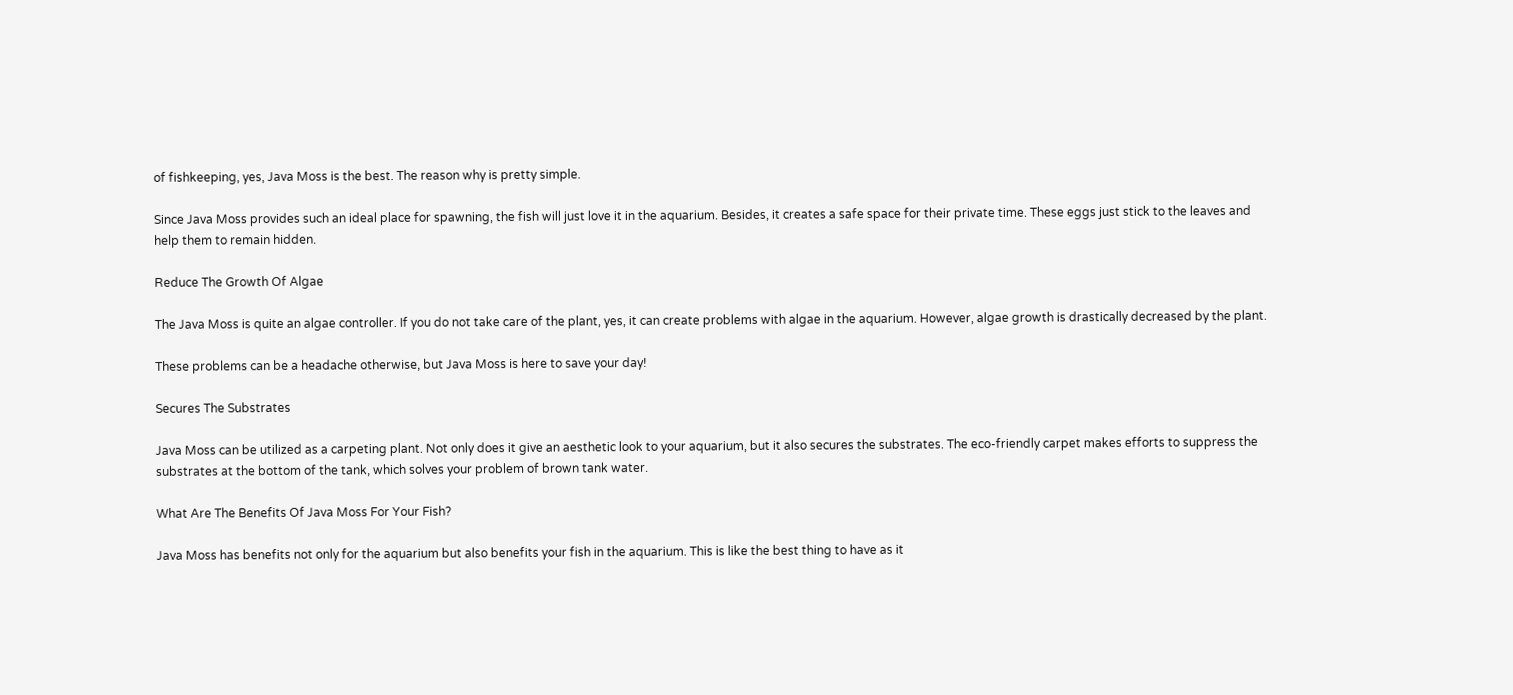of fishkeeping, yes, Java Moss is the best. The reason why is pretty simple.

Since Java Moss provides such an ideal place for spawning, the fish will just love it in the aquarium. Besides, it creates a safe space for their private time. These eggs just stick to the leaves and help them to remain hidden.

Reduce The Growth Of Algae

The Java Moss is quite an algae controller. If you do not take care of the plant, yes, it can create problems with algae in the aquarium. However, algae growth is drastically decreased by the plant.

These problems can be a headache otherwise, but Java Moss is here to save your day!

Secures The Substrates

Java Moss can be utilized as a carpeting plant. Not only does it give an aesthetic look to your aquarium, but it also secures the substrates. The eco-friendly carpet makes efforts to suppress the substrates at the bottom of the tank, which solves your problem of brown tank water.

What Are The Benefits Of Java Moss For Your Fish?

Java Moss has benefits not only for the aquarium but also benefits your fish in the aquarium. This is like the best thing to have as it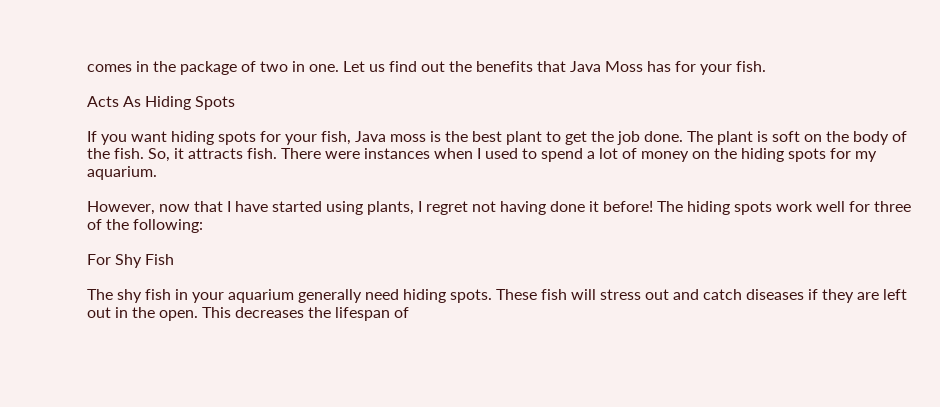comes in the package of two in one. Let us find out the benefits that Java Moss has for your fish.

Acts As Hiding Spots

If you want hiding spots for your fish, Java moss is the best plant to get the job done. The plant is soft on the body of the fish. So, it attracts fish. There were instances when I used to spend a lot of money on the hiding spots for my aquarium.

However, now that I have started using plants, I regret not having done it before! The hiding spots work well for three of the following:

For Shy Fish

The shy fish in your aquarium generally need hiding spots. These fish will stress out and catch diseases if they are left out in the open. This decreases the lifespan of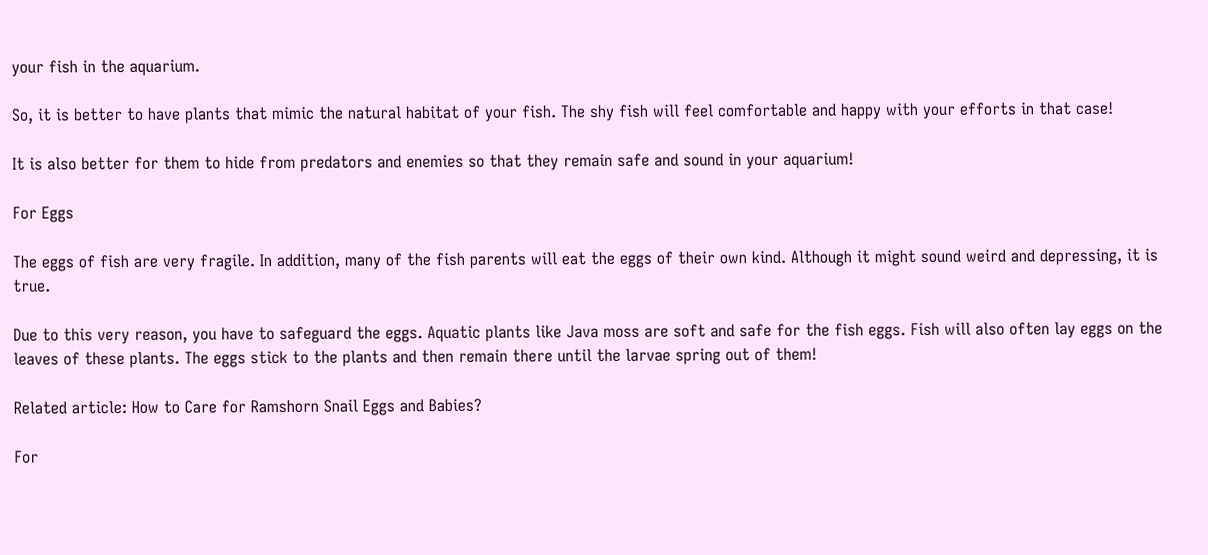your fish in the aquarium.

So, it is better to have plants that mimic the natural habitat of your fish. The shy fish will feel comfortable and happy with your efforts in that case!

It is also better for them to hide from predators and enemies so that they remain safe and sound in your aquarium!

For Eggs

The eggs of fish are very fragile. In addition, many of the fish parents will eat the eggs of their own kind. Although it might sound weird and depressing, it is true.

Due to this very reason, you have to safeguard the eggs. Aquatic plants like Java moss are soft and safe for the fish eggs. Fish will also often lay eggs on the leaves of these plants. The eggs stick to the plants and then remain there until the larvae spring out of them!

Related article: How to Care for Ramshorn Snail Eggs and Babies?

For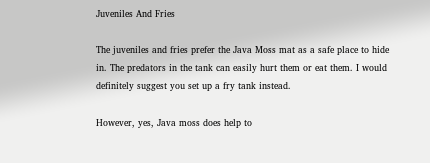Juveniles And Fries

The juveniles and fries prefer the Java Moss mat as a safe place to hide in. The predators in the tank can easily hurt them or eat them. I would definitely suggest you set up a fry tank instead.

However, yes, Java moss does help to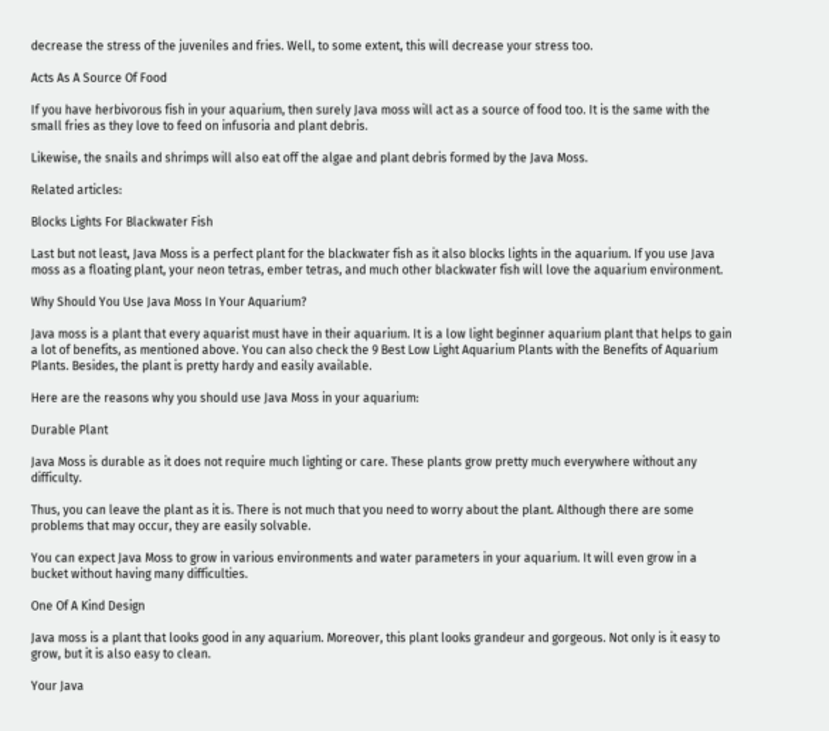decrease the stress of the juveniles and fries. Well, to some extent, this will decrease your stress too.

Acts As A Source Of Food

If you have herbivorous fish in your aquarium, then surely Java moss will act as a source of food too. It is the same with the small fries as they love to feed on infusoria and plant debris.

Likewise, the snails and shrimps will also eat off the algae and plant debris formed by the Java Moss.

Related articles:

Blocks Lights For Blackwater Fish

Last but not least, Java Moss is a perfect plant for the blackwater fish as it also blocks lights in the aquarium. If you use Java moss as a floating plant, your neon tetras, ember tetras, and much other blackwater fish will love the aquarium environment.

Why Should You Use Java Moss In Your Aquarium?

Java moss is a plant that every aquarist must have in their aquarium. It is a low light beginner aquarium plant that helps to gain a lot of benefits, as mentioned above. You can also check the 9 Best Low Light Aquarium Plants with the Benefits of Aquarium Plants. Besides, the plant is pretty hardy and easily available.

Here are the reasons why you should use Java Moss in your aquarium:

Durable Plant

Java Moss is durable as it does not require much lighting or care. These plants grow pretty much everywhere without any difficulty.

Thus, you can leave the plant as it is. There is not much that you need to worry about the plant. Although there are some problems that may occur, they are easily solvable.

You can expect Java Moss to grow in various environments and water parameters in your aquarium. It will even grow in a bucket without having many difficulties.

One Of A Kind Design

Java moss is a plant that looks good in any aquarium. Moreover, this plant looks grandeur and gorgeous. Not only is it easy to grow, but it is also easy to clean.

Your Java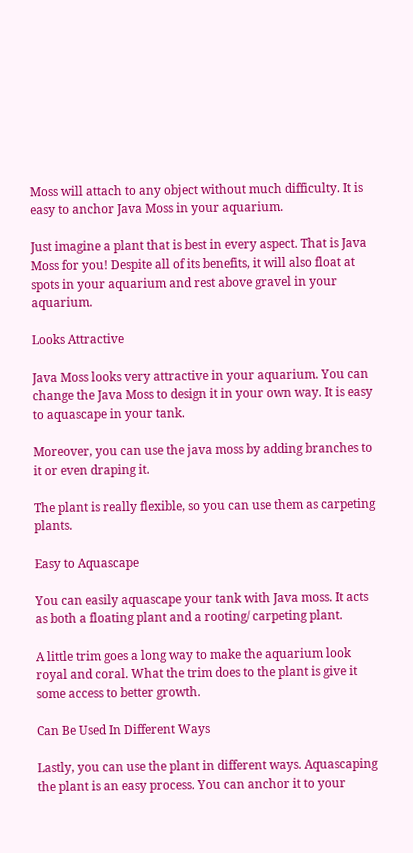Moss will attach to any object without much difficulty. It is easy to anchor Java Moss in your aquarium.

Just imagine a plant that is best in every aspect. That is Java Moss for you! Despite all of its benefits, it will also float at spots in your aquarium and rest above gravel in your aquarium.

Looks Attractive

Java Moss looks very attractive in your aquarium. You can change the Java Moss to design it in your own way. It is easy to aquascape in your tank.

Moreover, you can use the java moss by adding branches to it or even draping it.

The plant is really flexible, so you can use them as carpeting plants.

Easy to Aquascape

You can easily aquascape your tank with Java moss. It acts as both a floating plant and a rooting/ carpeting plant.

A little trim goes a long way to make the aquarium look royal and coral. What the trim does to the plant is give it some access to better growth.

Can Be Used In Different Ways

Lastly, you can use the plant in different ways. Aquascaping the plant is an easy process. You can anchor it to your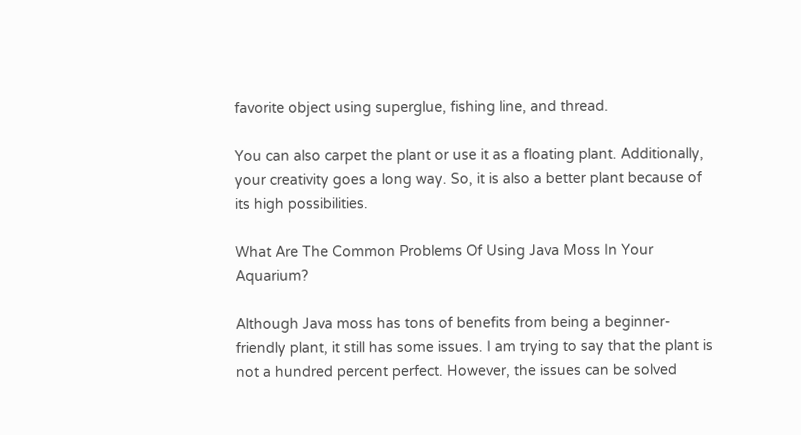favorite object using superglue, fishing line, and thread.

You can also carpet the plant or use it as a floating plant. Additionally, your creativity goes a long way. So, it is also a better plant because of its high possibilities.

What Are The Common Problems Of Using Java Moss In Your Aquarium?

Although Java moss has tons of benefits from being a beginner-friendly plant, it still has some issues. I am trying to say that the plant is not a hundred percent perfect. However, the issues can be solved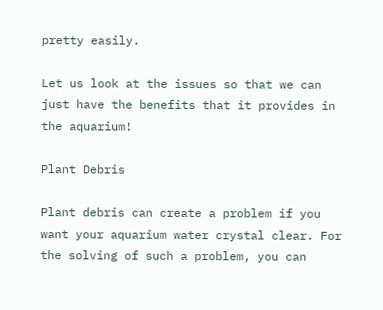pretty easily.

Let us look at the issues so that we can just have the benefits that it provides in the aquarium!

Plant Debris

Plant debris can create a problem if you want your aquarium water crystal clear. For the solving of such a problem, you can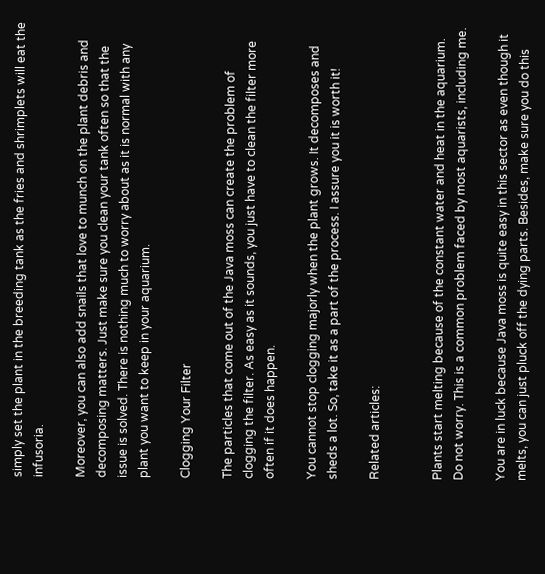simply set the plant in the breeding tank as the fries and shrimplets will eat the infusoria.

Moreover, you can also add snails that love to munch on the plant debris and decomposing matters. Just make sure you clean your tank often so that the issue is solved. There is nothing much to worry about as it is normal with any plant you want to keep in your aquarium.

Clogging Your Filter

The particles that come out of the Java moss can create the problem of clogging the filter. As easy as it sounds, you just have to clean the filter more often if it does happen.

You cannot stop clogging majorly when the plant grows. It decomposes and sheds a lot. So, take it as a part of the process. I assure you it is worth it!

Related articles:


Plants start melting because of the constant water and heat in the aquarium. Do not worry. This is a common problem faced by most aquarists, including me.

You are in luck because Java moss is quite easy in this sector as even though it melts, you can just pluck off the dying parts. Besides, make sure you do this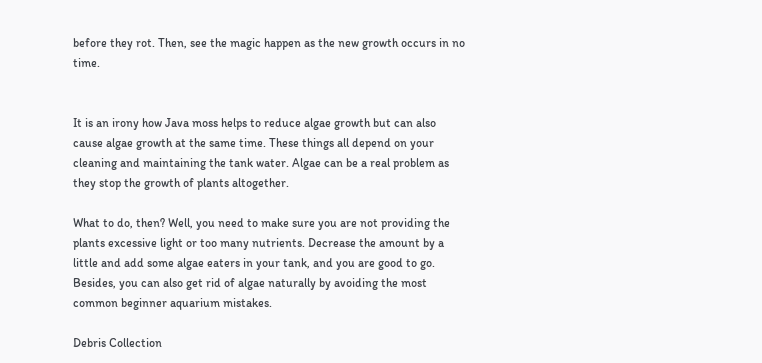before they rot. Then, see the magic happen as the new growth occurs in no time.


It is an irony how Java moss helps to reduce algae growth but can also cause algae growth at the same time. These things all depend on your cleaning and maintaining the tank water. Algae can be a real problem as they stop the growth of plants altogether.

What to do, then? Well, you need to make sure you are not providing the plants excessive light or too many nutrients. Decrease the amount by a little and add some algae eaters in your tank, and you are good to go. Besides, you can also get rid of algae naturally by avoiding the most common beginner aquarium mistakes.

Debris Collection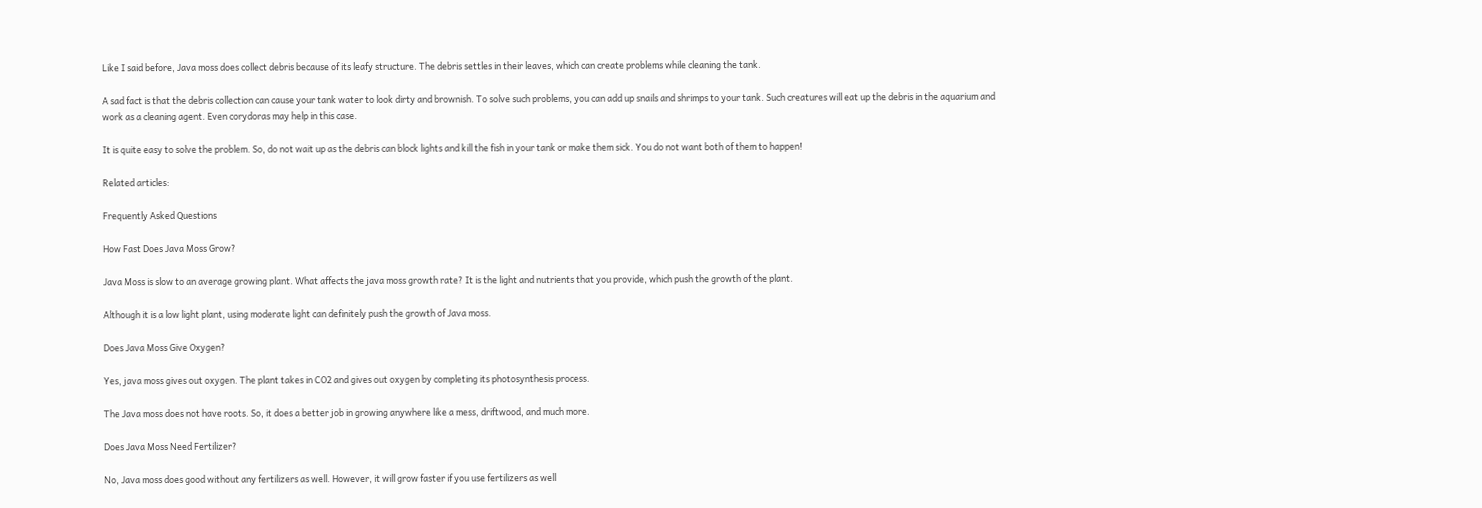Like I said before, Java moss does collect debris because of its leafy structure. The debris settles in their leaves, which can create problems while cleaning the tank.

A sad fact is that the debris collection can cause your tank water to look dirty and brownish. To solve such problems, you can add up snails and shrimps to your tank. Such creatures will eat up the debris in the aquarium and work as a cleaning agent. Even corydoras may help in this case.

It is quite easy to solve the problem. So, do not wait up as the debris can block lights and kill the fish in your tank or make them sick. You do not want both of them to happen!

Related articles:

Frequently Asked Questions

How Fast Does Java Moss Grow?

Java Moss is slow to an average growing plant. What affects the java moss growth rate? It is the light and nutrients that you provide, which push the growth of the plant.

Although it is a low light plant, using moderate light can definitely push the growth of Java moss.

Does Java Moss Give Oxygen?

Yes, java moss gives out oxygen. The plant takes in CO2 and gives out oxygen by completing its photosynthesis process.

The Java moss does not have roots. So, it does a better job in growing anywhere like a mess, driftwood, and much more.

Does Java Moss Need Fertilizer?

No, Java moss does good without any fertilizers as well. However, it will grow faster if you use fertilizers as well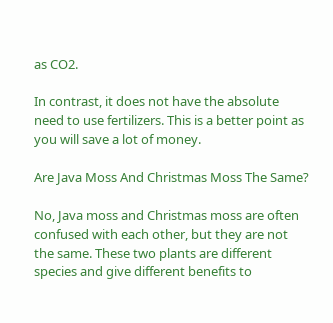as CO2.

In contrast, it does not have the absolute need to use fertilizers. This is a better point as you will save a lot of money.

Are Java Moss And Christmas Moss The Same?

No, Java moss and Christmas moss are often confused with each other, but they are not the same. These two plants are different species and give different benefits to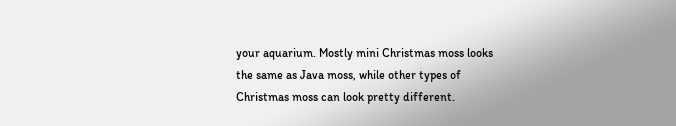your aquarium. Mostly mini Christmas moss looks the same as Java moss, while other types of Christmas moss can look pretty different.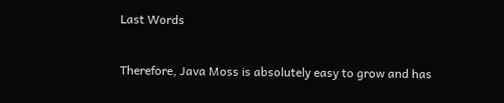Last Words

Therefore, Java Moss is absolutely easy to grow and has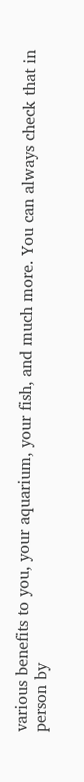various benefits to you, your aquarium, your fish, and much more. You can always check that in person by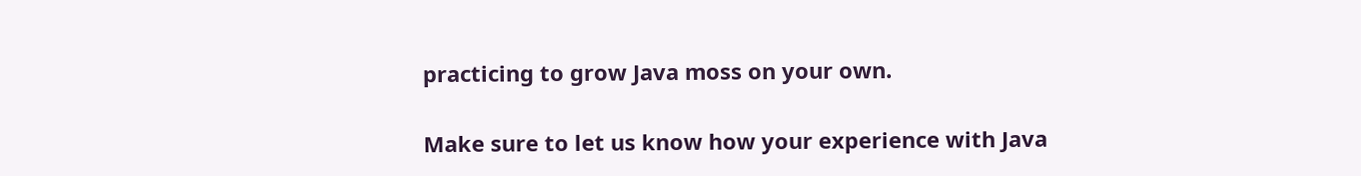practicing to grow Java moss on your own.

Make sure to let us know how your experience with Java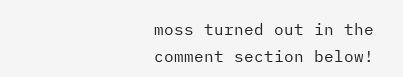moss turned out in the comment section below!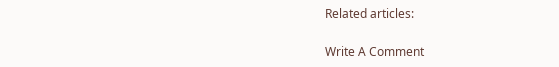Related articles:

Write A Comment